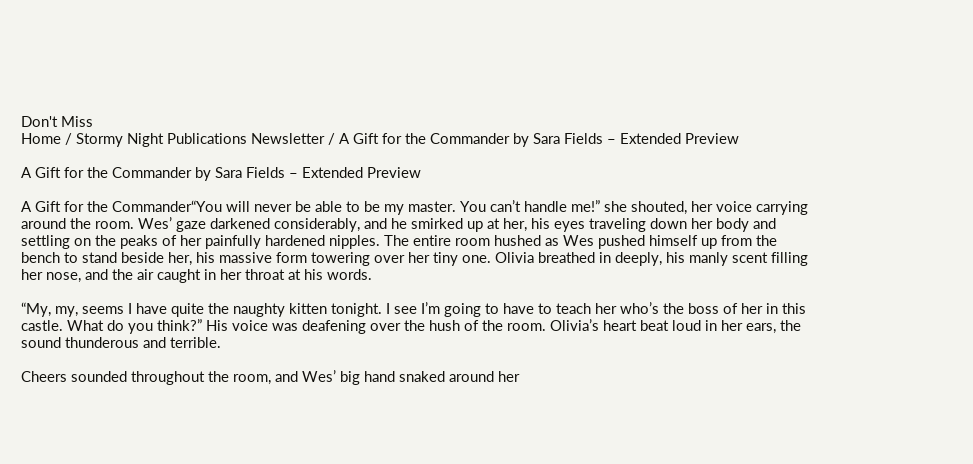Don't Miss
Home / Stormy Night Publications Newsletter / A Gift for the Commander by Sara Fields – Extended Preview

A Gift for the Commander by Sara Fields – Extended Preview

A Gift for the Commander“You will never be able to be my master. You can’t handle me!” she shouted, her voice carrying around the room. Wes’ gaze darkened considerably, and he smirked up at her, his eyes traveling down her body and settling on the peaks of her painfully hardened nipples. The entire room hushed as Wes pushed himself up from the bench to stand beside her, his massive form towering over her tiny one. Olivia breathed in deeply, his manly scent filling her nose, and the air caught in her throat at his words.

“My, my, seems I have quite the naughty kitten tonight. I see I’m going to have to teach her who’s the boss of her in this castle. What do you think?” His voice was deafening over the hush of the room. Olivia’s heart beat loud in her ears, the sound thunderous and terrible.

Cheers sounded throughout the room, and Wes’ big hand snaked around her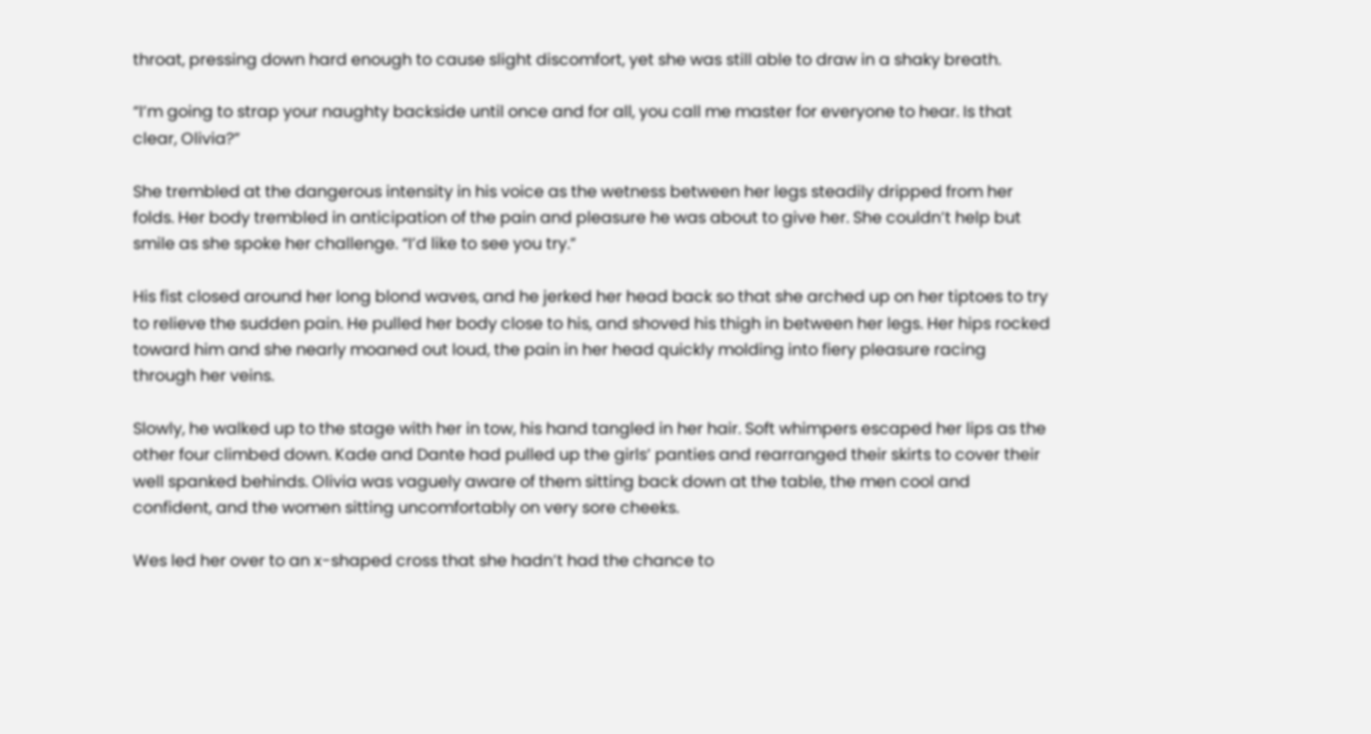throat, pressing down hard enough to cause slight discomfort, yet she was still able to draw in a shaky breath.

“I’m going to strap your naughty backside until once and for all, you call me master for everyone to hear. Is that clear, Olivia?”

She trembled at the dangerous intensity in his voice as the wetness between her legs steadily dripped from her folds. Her body trembled in anticipation of the pain and pleasure he was about to give her. She couldn’t help but smile as she spoke her challenge. “I’d like to see you try.”

His fist closed around her long blond waves, and he jerked her head back so that she arched up on her tiptoes to try to relieve the sudden pain. He pulled her body close to his, and shoved his thigh in between her legs. Her hips rocked toward him and she nearly moaned out loud, the pain in her head quickly molding into fiery pleasure racing through her veins.

Slowly, he walked up to the stage with her in tow, his hand tangled in her hair. Soft whimpers escaped her lips as the other four climbed down. Kade and Dante had pulled up the girls’ panties and rearranged their skirts to cover their well spanked behinds. Olivia was vaguely aware of them sitting back down at the table, the men cool and confident, and the women sitting uncomfortably on very sore cheeks.

Wes led her over to an x-shaped cross that she hadn’t had the chance to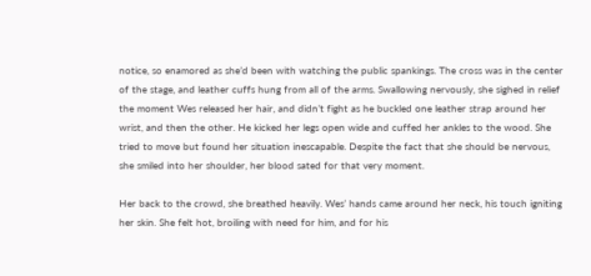notice, so enamored as she’d been with watching the public spankings. The cross was in the center of the stage, and leather cuffs hung from all of the arms. Swallowing nervously, she sighed in relief the moment Wes released her hair, and didn’t fight as he buckled one leather strap around her wrist, and then the other. He kicked her legs open wide and cuffed her ankles to the wood. She tried to move but found her situation inescapable. Despite the fact that she should be nervous, she smiled into her shoulder, her blood sated for that very moment.

Her back to the crowd, she breathed heavily. Wes’ hands came around her neck, his touch igniting her skin. She felt hot, broiling with need for him, and for his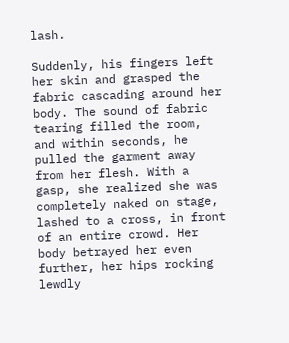lash.

Suddenly, his fingers left her skin and grasped the fabric cascading around her body. The sound of fabric tearing filled the room, and within seconds, he pulled the garment away from her flesh. With a gasp, she realized she was completely naked on stage, lashed to a cross, in front of an entire crowd. Her body betrayed her even further, her hips rocking lewdly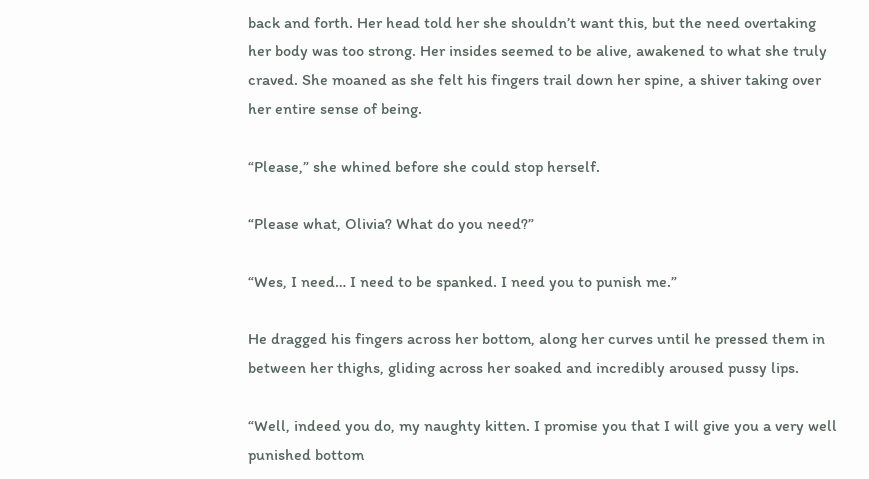back and forth. Her head told her she shouldn’t want this, but the need overtaking her body was too strong. Her insides seemed to be alive, awakened to what she truly craved. She moaned as she felt his fingers trail down her spine, a shiver taking over her entire sense of being.

“Please,” she whined before she could stop herself.

“Please what, Olivia? What do you need?”

“Wes, I need… I need to be spanked. I need you to punish me.”

He dragged his fingers across her bottom, along her curves until he pressed them in between her thighs, gliding across her soaked and incredibly aroused pussy lips.

“Well, indeed you do, my naughty kitten. I promise you that I will give you a very well punished bottom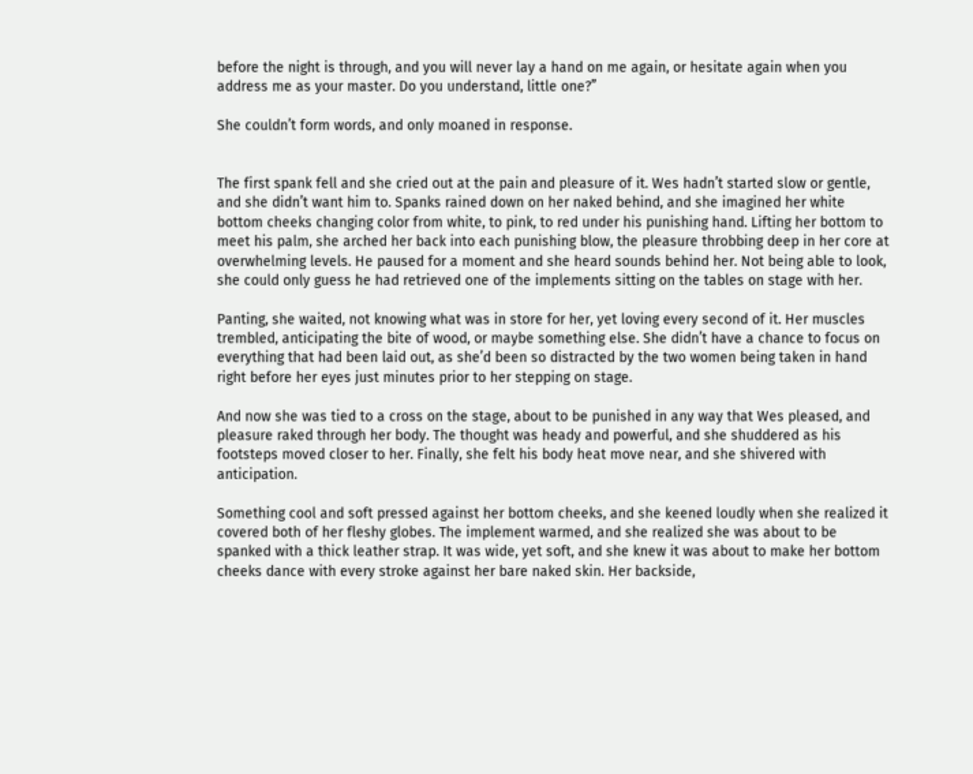before the night is through, and you will never lay a hand on me again, or hesitate again when you address me as your master. Do you understand, little one?”

She couldn’t form words, and only moaned in response.


The first spank fell and she cried out at the pain and pleasure of it. Wes hadn’t started slow or gentle, and she didn’t want him to. Spanks rained down on her naked behind, and she imagined her white bottom cheeks changing color from white, to pink, to red under his punishing hand. Lifting her bottom to meet his palm, she arched her back into each punishing blow, the pleasure throbbing deep in her core at overwhelming levels. He paused for a moment and she heard sounds behind her. Not being able to look, she could only guess he had retrieved one of the implements sitting on the tables on stage with her.

Panting, she waited, not knowing what was in store for her, yet loving every second of it. Her muscles trembled, anticipating the bite of wood, or maybe something else. She didn’t have a chance to focus on everything that had been laid out, as she’d been so distracted by the two women being taken in hand right before her eyes just minutes prior to her stepping on stage.

And now she was tied to a cross on the stage, about to be punished in any way that Wes pleased, and pleasure raked through her body. The thought was heady and powerful, and she shuddered as his footsteps moved closer to her. Finally, she felt his body heat move near, and she shivered with anticipation.

Something cool and soft pressed against her bottom cheeks, and she keened loudly when she realized it covered both of her fleshy globes. The implement warmed, and she realized she was about to be spanked with a thick leather strap. It was wide, yet soft, and she knew it was about to make her bottom cheeks dance with every stroke against her bare naked skin. Her backside,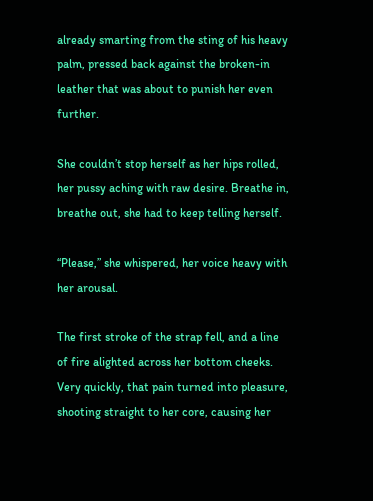already smarting from the sting of his heavy palm, pressed back against the broken-in leather that was about to punish her even further.

She couldn’t stop herself as her hips rolled, her pussy aching with raw desire. Breathe in, breathe out, she had to keep telling herself.

“Please,” she whispered, her voice heavy with her arousal.

The first stroke of the strap fell, and a line of fire alighted across her bottom cheeks. Very quickly, that pain turned into pleasure, shooting straight to her core, causing her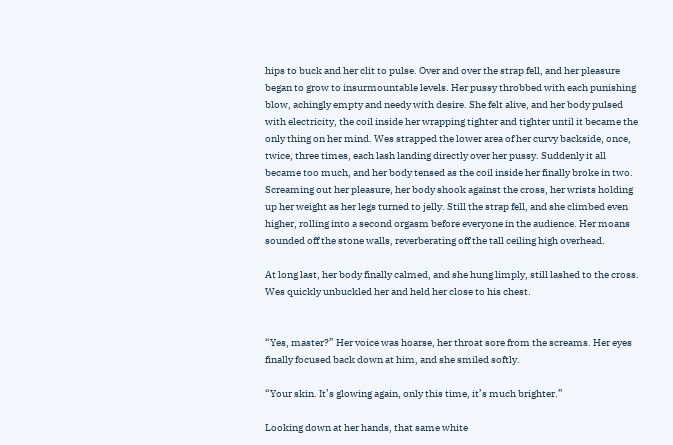hips to buck and her clit to pulse. Over and over the strap fell, and her pleasure began to grow to insurmountable levels. Her pussy throbbed with each punishing blow, achingly empty and needy with desire. She felt alive, and her body pulsed with electricity, the coil inside her wrapping tighter and tighter until it became the only thing on her mind. Wes strapped the lower area of her curvy backside, once, twice, three times, each lash landing directly over her pussy. Suddenly it all became too much, and her body tensed as the coil inside her finally broke in two. Screaming out her pleasure, her body shook against the cross, her wrists holding up her weight as her legs turned to jelly. Still the strap fell, and she climbed even higher, rolling into a second orgasm before everyone in the audience. Her moans sounded off the stone walls, reverberating off the tall ceiling high overhead.

At long last, her body finally calmed, and she hung limply, still lashed to the cross. Wes quickly unbuckled her and held her close to his chest.


“Yes, master?” Her voice was hoarse, her throat sore from the screams. Her eyes finally focused back down at him, and she smiled softly.

“Your skin. It’s glowing again, only this time, it’s much brighter.”

Looking down at her hands, that same white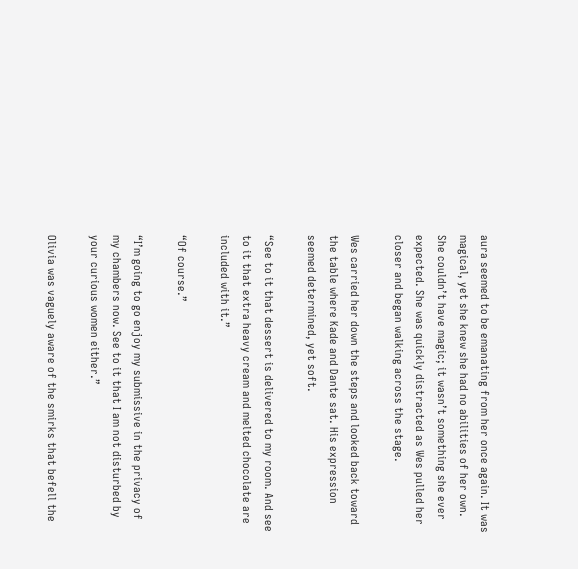aura seemed to be emanating from her once again. It was magical, yet she knew she had no abilities of her own. She couldn’t have magic; it wasn’t something she ever expected. She was quickly distracted as Wes pulled her closer and began walking across the stage.

Wes carried her down the steps and looked back toward the table where Kade and Dante sat. His expression seemed determined, yet soft.

“See to it that dessert is delivered to my room. And see to it that extra heavy cream and melted chocolate are included with it.”

“Of course.”

“I’m going to go enjoy my submissive in the privacy of my chambers now. See to it that I am not disturbed by your curious women either.”

Olivia was vaguely aware of the smirks that befell the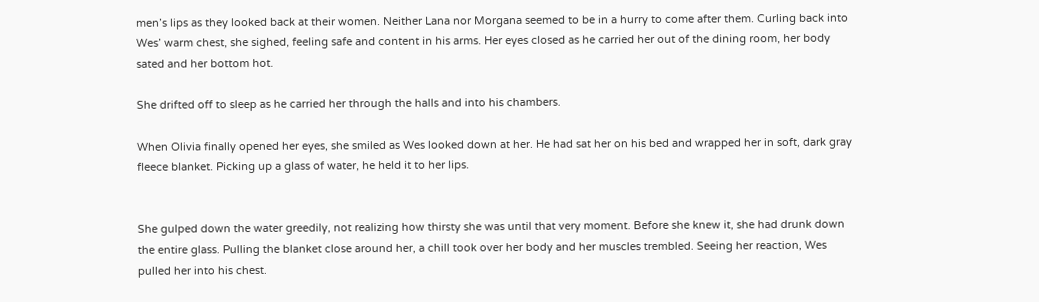men’s lips as they looked back at their women. Neither Lana nor Morgana seemed to be in a hurry to come after them. Curling back into Wes’ warm chest, she sighed, feeling safe and content in his arms. Her eyes closed as he carried her out of the dining room, her body sated and her bottom hot.

She drifted off to sleep as he carried her through the halls and into his chambers.

When Olivia finally opened her eyes, she smiled as Wes looked down at her. He had sat her on his bed and wrapped her in soft, dark gray fleece blanket. Picking up a glass of water, he held it to her lips.


She gulped down the water greedily, not realizing how thirsty she was until that very moment. Before she knew it, she had drunk down the entire glass. Pulling the blanket close around her, a chill took over her body and her muscles trembled. Seeing her reaction, Wes pulled her into his chest.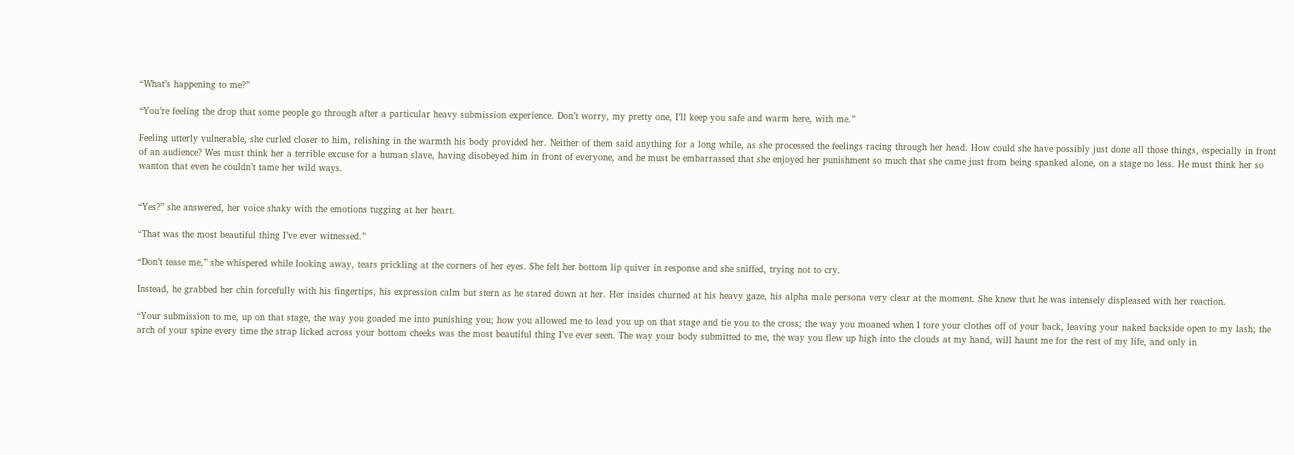“What’s happening to me?”

“You’re feeling the drop that some people go through after a particular heavy submission experience. Don’t worry, my pretty one, I’ll keep you safe and warm here, with me.”

Feeling utterly vulnerable, she curled closer to him, relishing in the warmth his body provided her. Neither of them said anything for a long while, as she processed the feelings racing through her head. How could she have possibly just done all those things, especially in front of an audience? Wes must think her a terrible excuse for a human slave, having disobeyed him in front of everyone, and he must be embarrassed that she enjoyed her punishment so much that she came just from being spanked alone, on a stage no less. He must think her so wanton that even he couldn’t tame her wild ways.


“Yes?” she answered, her voice shaky with the emotions tugging at her heart.

“That was the most beautiful thing I’ve ever witnessed.”

“Don’t tease me,” she whispered while looking away, tears prickling at the corners of her eyes. She felt her bottom lip quiver in response and she sniffed, trying not to cry.

Instead, he grabbed her chin forcefully with his fingertips, his expression calm but stern as he stared down at her. Her insides churned at his heavy gaze, his alpha male persona very clear at the moment. She knew that he was intensely displeased with her reaction.

“Your submission to me, up on that stage, the way you goaded me into punishing you; how you allowed me to lead you up on that stage and tie you to the cross; the way you moaned when I tore your clothes off of your back, leaving your naked backside open to my lash; the arch of your spine every time the strap licked across your bottom cheeks was the most beautiful thing I’ve ever seen. The way your body submitted to me, the way you flew up high into the clouds at my hand, will haunt me for the rest of my life, and only in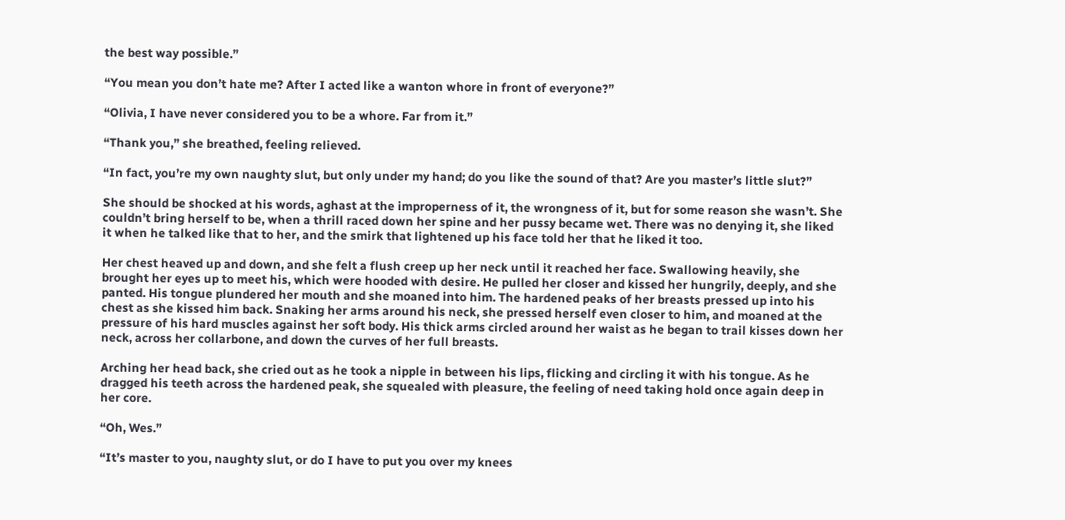the best way possible.”

“You mean you don’t hate me? After I acted like a wanton whore in front of everyone?”

“Olivia, I have never considered you to be a whore. Far from it.”

“Thank you,” she breathed, feeling relieved.

“In fact, you’re my own naughty slut, but only under my hand; do you like the sound of that? Are you master’s little slut?”

She should be shocked at his words, aghast at the improperness of it, the wrongness of it, but for some reason she wasn’t. She couldn’t bring herself to be, when a thrill raced down her spine and her pussy became wet. There was no denying it, she liked it when he talked like that to her, and the smirk that lightened up his face told her that he liked it too.

Her chest heaved up and down, and she felt a flush creep up her neck until it reached her face. Swallowing heavily, she brought her eyes up to meet his, which were hooded with desire. He pulled her closer and kissed her hungrily, deeply, and she panted. His tongue plundered her mouth and she moaned into him. The hardened peaks of her breasts pressed up into his chest as she kissed him back. Snaking her arms around his neck, she pressed herself even closer to him, and moaned at the pressure of his hard muscles against her soft body. His thick arms circled around her waist as he began to trail kisses down her neck, across her collarbone, and down the curves of her full breasts.

Arching her head back, she cried out as he took a nipple in between his lips, flicking and circling it with his tongue. As he dragged his teeth across the hardened peak, she squealed with pleasure, the feeling of need taking hold once again deep in her core.

“Oh, Wes.”

“It’s master to you, naughty slut, or do I have to put you over my knees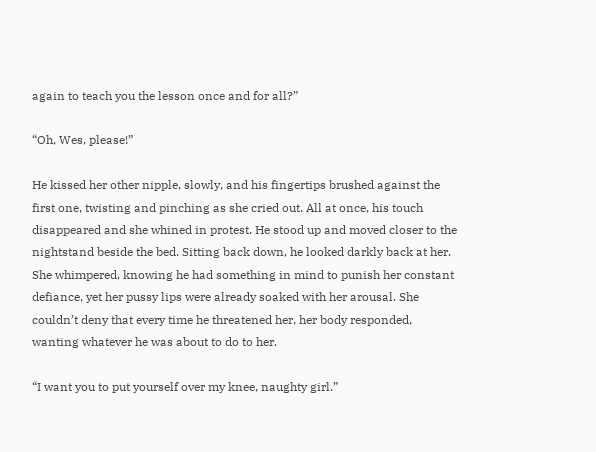again to teach you the lesson once and for all?”

“Oh, Wes, please!”

He kissed her other nipple, slowly, and his fingertips brushed against the first one, twisting and pinching as she cried out. All at once, his touch disappeared and she whined in protest. He stood up and moved closer to the nightstand beside the bed. Sitting back down, he looked darkly back at her. She whimpered, knowing he had something in mind to punish her constant defiance, yet her pussy lips were already soaked with her arousal. She couldn’t deny that every time he threatened her, her body responded, wanting whatever he was about to do to her.

“I want you to put yourself over my knee, naughty girl.”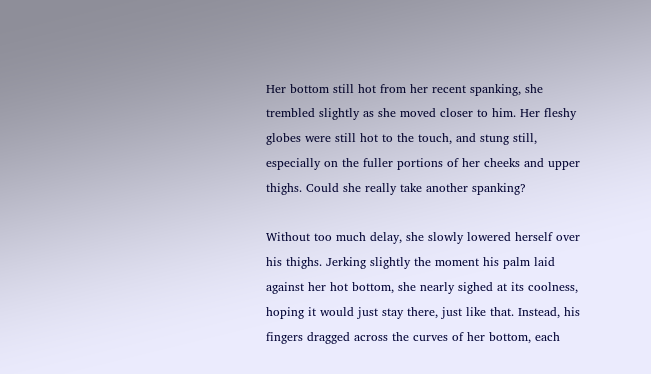Her bottom still hot from her recent spanking, she trembled slightly as she moved closer to him. Her fleshy globes were still hot to the touch, and stung still, especially on the fuller portions of her cheeks and upper thighs. Could she really take another spanking?

Without too much delay, she slowly lowered herself over his thighs. Jerking slightly the moment his palm laid against her hot bottom, she nearly sighed at its coolness, hoping it would just stay there, just like that. Instead, his fingers dragged across the curves of her bottom, each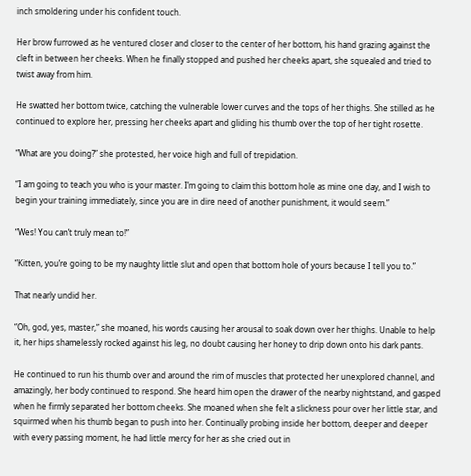inch smoldering under his confident touch.

Her brow furrowed as he ventured closer and closer to the center of her bottom, his hand grazing against the cleft in between her cheeks. When he finally stopped and pushed her cheeks apart, she squealed and tried to twist away from him.

He swatted her bottom twice, catching the vulnerable lower curves and the tops of her thighs. She stilled as he continued to explore her, pressing her cheeks apart and gliding his thumb over the top of her tight rosette.

“What are you doing?” she protested, her voice high and full of trepidation.

“I am going to teach you who is your master. I’m going to claim this bottom hole as mine one day, and I wish to begin your training immediately, since you are in dire need of another punishment, it would seem.”

“Wes! You can’t truly mean to!”

“Kitten, you’re going to be my naughty little slut and open that bottom hole of yours because I tell you to.”

That nearly undid her.

“Oh, god, yes, master,” she moaned, his words causing her arousal to soak down over her thighs. Unable to help it, her hips shamelessly rocked against his leg, no doubt causing her honey to drip down onto his dark pants.

He continued to run his thumb over and around the rim of muscles that protected her unexplored channel, and amazingly, her body continued to respond. She heard him open the drawer of the nearby nightstand, and gasped when he firmly separated her bottom cheeks. She moaned when she felt a slickness pour over her little star, and squirmed when his thumb began to push into her. Continually probing inside her bottom, deeper and deeper with every passing moment, he had little mercy for her as she cried out in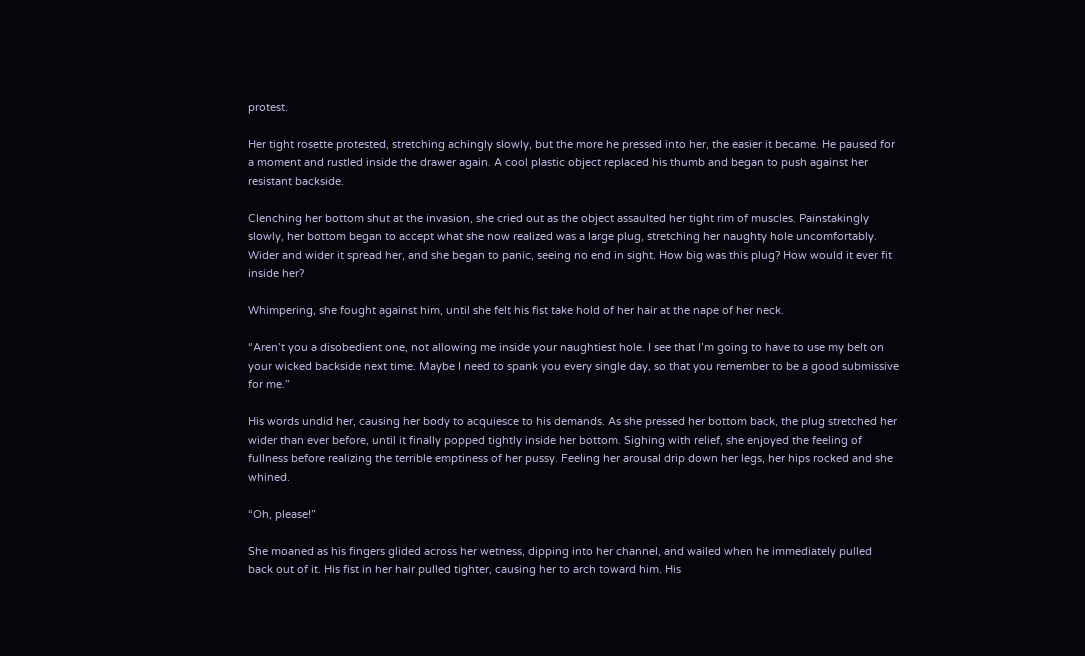protest.

Her tight rosette protested, stretching achingly slowly, but the more he pressed into her, the easier it became. He paused for a moment and rustled inside the drawer again. A cool plastic object replaced his thumb and began to push against her resistant backside.

Clenching her bottom shut at the invasion, she cried out as the object assaulted her tight rim of muscles. Painstakingly slowly, her bottom began to accept what she now realized was a large plug, stretching her naughty hole uncomfortably. Wider and wider it spread her, and she began to panic, seeing no end in sight. How big was this plug? How would it ever fit inside her?

Whimpering, she fought against him, until she felt his fist take hold of her hair at the nape of her neck.

“Aren’t you a disobedient one, not allowing me inside your naughtiest hole. I see that I’m going to have to use my belt on your wicked backside next time. Maybe I need to spank you every single day, so that you remember to be a good submissive for me.”

His words undid her, causing her body to acquiesce to his demands. As she pressed her bottom back, the plug stretched her wider than ever before, until it finally popped tightly inside her bottom. Sighing with relief, she enjoyed the feeling of fullness before realizing the terrible emptiness of her pussy. Feeling her arousal drip down her legs, her hips rocked and she whined.

“Oh, please!”

She moaned as his fingers glided across her wetness, dipping into her channel, and wailed when he immediately pulled back out of it. His fist in her hair pulled tighter, causing her to arch toward him. His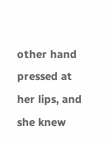other hand pressed at her lips, and she knew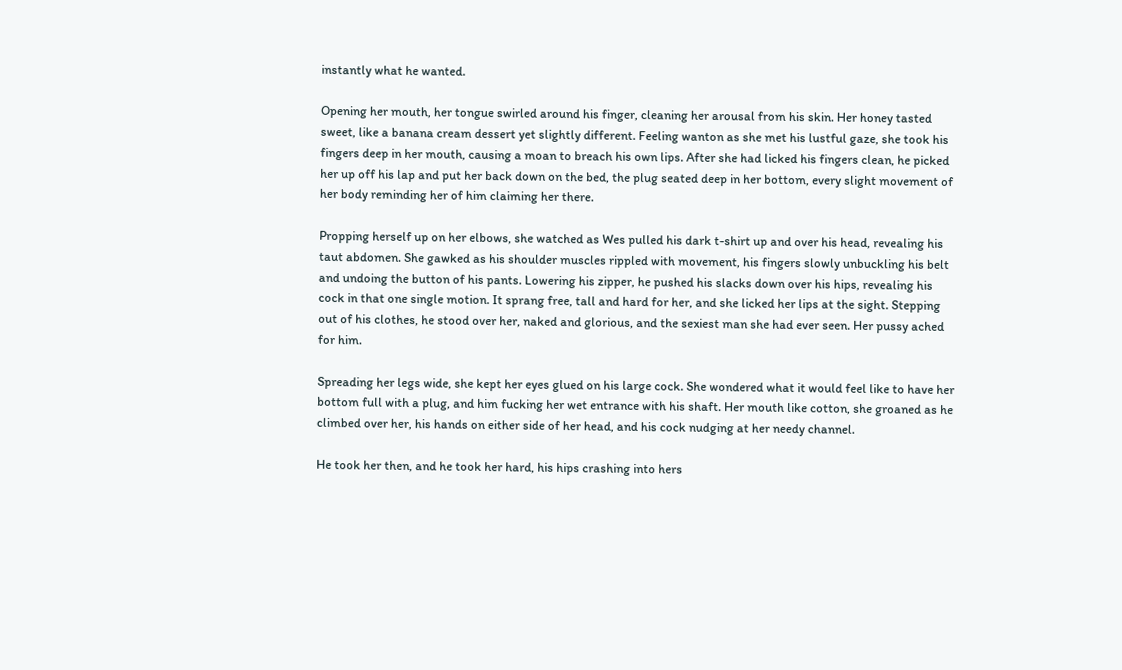instantly what he wanted.

Opening her mouth, her tongue swirled around his finger, cleaning her arousal from his skin. Her honey tasted sweet, like a banana cream dessert yet slightly different. Feeling wanton as she met his lustful gaze, she took his fingers deep in her mouth, causing a moan to breach his own lips. After she had licked his fingers clean, he picked her up off his lap and put her back down on the bed, the plug seated deep in her bottom, every slight movement of her body reminding her of him claiming her there.

Propping herself up on her elbows, she watched as Wes pulled his dark t-shirt up and over his head, revealing his taut abdomen. She gawked as his shoulder muscles rippled with movement, his fingers slowly unbuckling his belt and undoing the button of his pants. Lowering his zipper, he pushed his slacks down over his hips, revealing his cock in that one single motion. It sprang free, tall and hard for her, and she licked her lips at the sight. Stepping out of his clothes, he stood over her, naked and glorious, and the sexiest man she had ever seen. Her pussy ached for him.

Spreading her legs wide, she kept her eyes glued on his large cock. She wondered what it would feel like to have her bottom full with a plug, and him fucking her wet entrance with his shaft. Her mouth like cotton, she groaned as he climbed over her, his hands on either side of her head, and his cock nudging at her needy channel.

He took her then, and he took her hard, his hips crashing into hers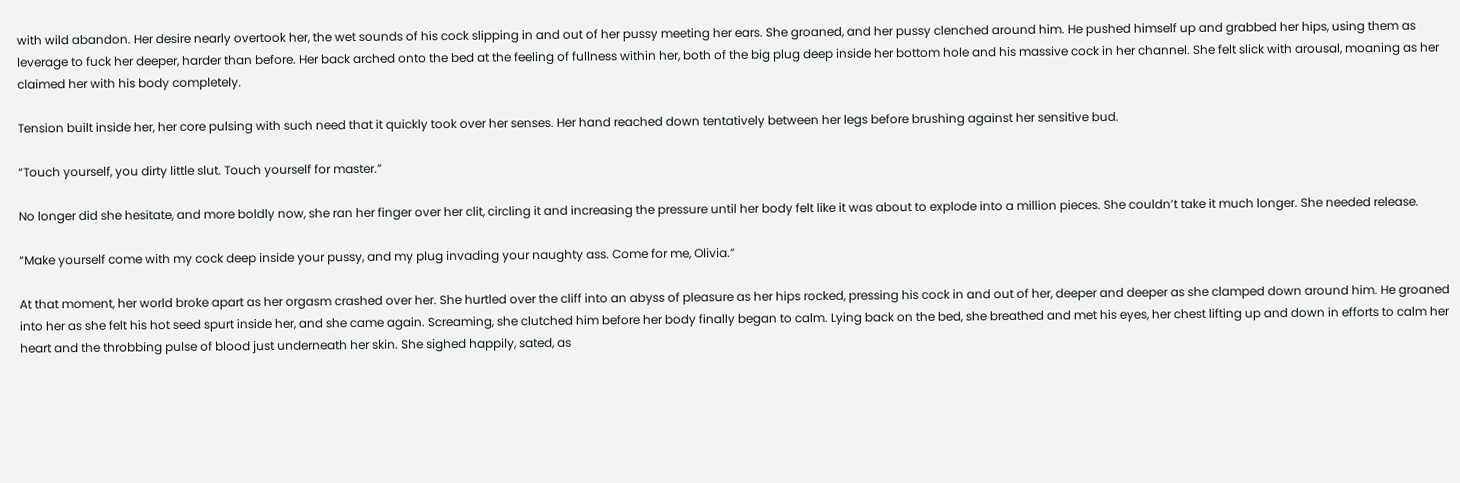with wild abandon. Her desire nearly overtook her, the wet sounds of his cock slipping in and out of her pussy meeting her ears. She groaned, and her pussy clenched around him. He pushed himself up and grabbed her hips, using them as leverage to fuck her deeper, harder than before. Her back arched onto the bed at the feeling of fullness within her, both of the big plug deep inside her bottom hole and his massive cock in her channel. She felt slick with arousal, moaning as her claimed her with his body completely.

Tension built inside her, her core pulsing with such need that it quickly took over her senses. Her hand reached down tentatively between her legs before brushing against her sensitive bud.

“Touch yourself, you dirty little slut. Touch yourself for master.”

No longer did she hesitate, and more boldly now, she ran her finger over her clit, circling it and increasing the pressure until her body felt like it was about to explode into a million pieces. She couldn’t take it much longer. She needed release.

“Make yourself come with my cock deep inside your pussy, and my plug invading your naughty ass. Come for me, Olivia.”

At that moment, her world broke apart as her orgasm crashed over her. She hurtled over the cliff into an abyss of pleasure as her hips rocked, pressing his cock in and out of her, deeper and deeper as she clamped down around him. He groaned into her as she felt his hot seed spurt inside her, and she came again. Screaming, she clutched him before her body finally began to calm. Lying back on the bed, she breathed and met his eyes, her chest lifting up and down in efforts to calm her heart and the throbbing pulse of blood just underneath her skin. She sighed happily, sated, as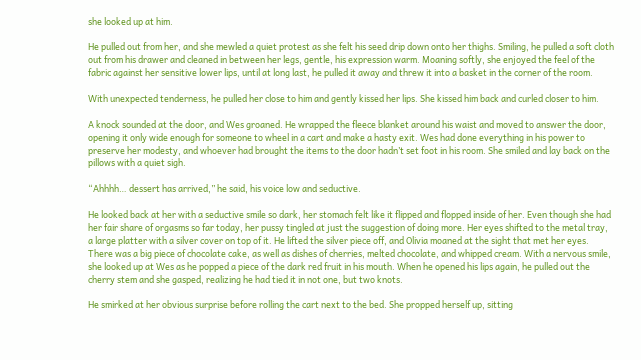she looked up at him.

He pulled out from her, and she mewled a quiet protest as she felt his seed drip down onto her thighs. Smiling, he pulled a soft cloth out from his drawer and cleaned in between her legs, gentle, his expression warm. Moaning softly, she enjoyed the feel of the fabric against her sensitive lower lips, until at long last, he pulled it away and threw it into a basket in the corner of the room.

With unexpected tenderness, he pulled her close to him and gently kissed her lips. She kissed him back and curled closer to him.

A knock sounded at the door, and Wes groaned. He wrapped the fleece blanket around his waist and moved to answer the door, opening it only wide enough for someone to wheel in a cart and make a hasty exit. Wes had done everything in his power to preserve her modesty, and whoever had brought the items to the door hadn’t set foot in his room. She smiled and lay back on the pillows with a quiet sigh.

“Ahhhh… dessert has arrived,” he said, his voice low and seductive.

He looked back at her with a seductive smile so dark, her stomach felt like it flipped and flopped inside of her. Even though she had her fair share of orgasms so far today, her pussy tingled at just the suggestion of doing more. Her eyes shifted to the metal tray, a large platter with a silver cover on top of it. He lifted the silver piece off, and Olivia moaned at the sight that met her eyes. There was a big piece of chocolate cake, as well as dishes of cherries, melted chocolate, and whipped cream. With a nervous smile, she looked up at Wes as he popped a piece of the dark red fruit in his mouth. When he opened his lips again, he pulled out the cherry stem and she gasped, realizing he had tied it in not one, but two knots.

He smirked at her obvious surprise before rolling the cart next to the bed. She propped herself up, sitting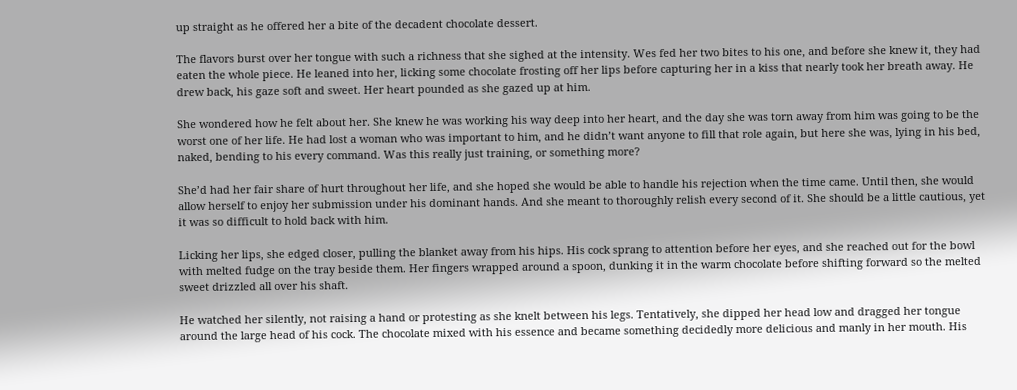up straight as he offered her a bite of the decadent chocolate dessert.

The flavors burst over her tongue with such a richness that she sighed at the intensity. Wes fed her two bites to his one, and before she knew it, they had eaten the whole piece. He leaned into her, licking some chocolate frosting off her lips before capturing her in a kiss that nearly took her breath away. He drew back, his gaze soft and sweet. Her heart pounded as she gazed up at him.

She wondered how he felt about her. She knew he was working his way deep into her heart, and the day she was torn away from him was going to be the worst one of her life. He had lost a woman who was important to him, and he didn’t want anyone to fill that role again, but here she was, lying in his bed, naked, bending to his every command. Was this really just training, or something more?

She’d had her fair share of hurt throughout her life, and she hoped she would be able to handle his rejection when the time came. Until then, she would allow herself to enjoy her submission under his dominant hands. And she meant to thoroughly relish every second of it. She should be a little cautious, yet it was so difficult to hold back with him.

Licking her lips, she edged closer, pulling the blanket away from his hips. His cock sprang to attention before her eyes, and she reached out for the bowl with melted fudge on the tray beside them. Her fingers wrapped around a spoon, dunking it in the warm chocolate before shifting forward so the melted sweet drizzled all over his shaft.

He watched her silently, not raising a hand or protesting as she knelt between his legs. Tentatively, she dipped her head low and dragged her tongue around the large head of his cock. The chocolate mixed with his essence and became something decidedly more delicious and manly in her mouth. His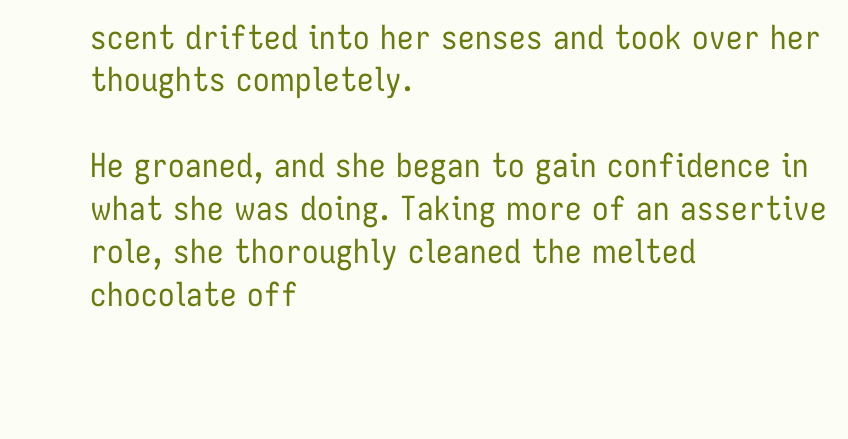scent drifted into her senses and took over her thoughts completely.

He groaned, and she began to gain confidence in what she was doing. Taking more of an assertive role, she thoroughly cleaned the melted chocolate off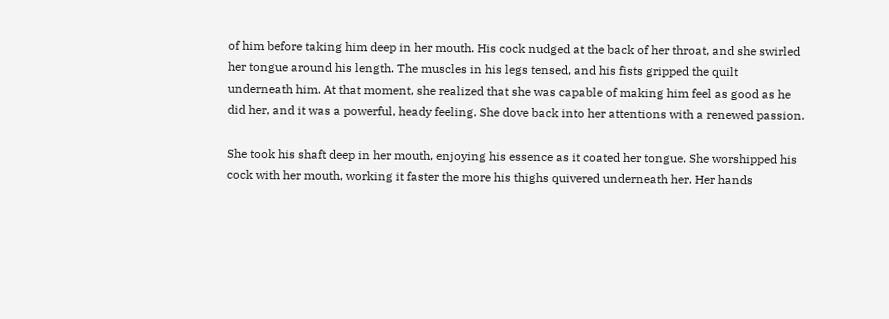of him before taking him deep in her mouth. His cock nudged at the back of her throat, and she swirled her tongue around his length. The muscles in his legs tensed, and his fists gripped the quilt underneath him. At that moment, she realized that she was capable of making him feel as good as he did her, and it was a powerful, heady feeling. She dove back into her attentions with a renewed passion.

She took his shaft deep in her mouth, enjoying his essence as it coated her tongue. She worshipped his cock with her mouth, working it faster the more his thighs quivered underneath her. Her hands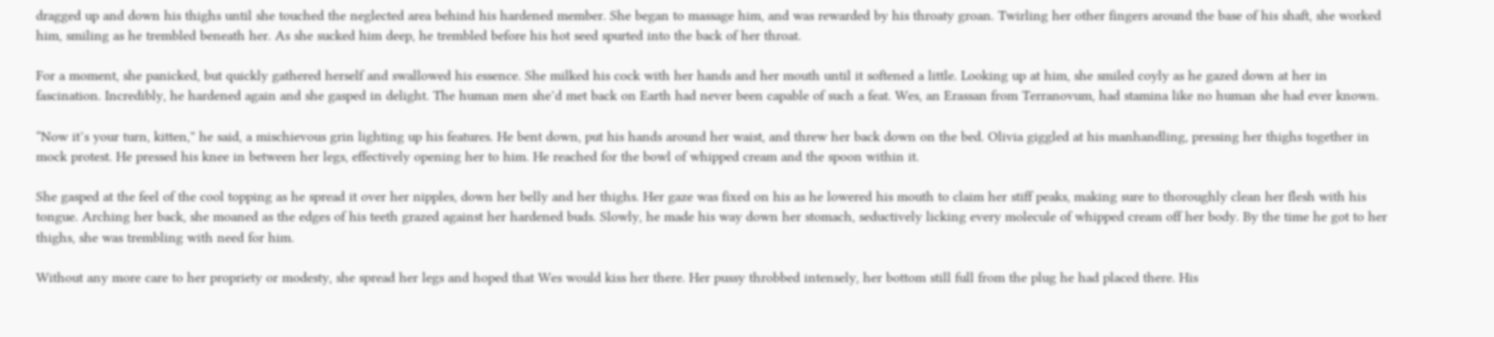dragged up and down his thighs until she touched the neglected area behind his hardened member. She began to massage him, and was rewarded by his throaty groan. Twirling her other fingers around the base of his shaft, she worked him, smiling as he trembled beneath her. As she sucked him deep, he trembled before his hot seed spurted into the back of her throat.

For a moment, she panicked, but quickly gathered herself and swallowed his essence. She milked his cock with her hands and her mouth until it softened a little. Looking up at him, she smiled coyly as he gazed down at her in fascination. Incredibly, he hardened again and she gasped in delight. The human men she’d met back on Earth had never been capable of such a feat. Wes, an Erassan from Terranovum, had stamina like no human she had ever known.

“Now it’s your turn, kitten,” he said, a mischievous grin lighting up his features. He bent down, put his hands around her waist, and threw her back down on the bed. Olivia giggled at his manhandling, pressing her thighs together in mock protest. He pressed his knee in between her legs, effectively opening her to him. He reached for the bowl of whipped cream and the spoon within it.

She gasped at the feel of the cool topping as he spread it over her nipples, down her belly and her thighs. Her gaze was fixed on his as he lowered his mouth to claim her stiff peaks, making sure to thoroughly clean her flesh with his tongue. Arching her back, she moaned as the edges of his teeth grazed against her hardened buds. Slowly, he made his way down her stomach, seductively licking every molecule of whipped cream off her body. By the time he got to her thighs, she was trembling with need for him.

Without any more care to her propriety or modesty, she spread her legs and hoped that Wes would kiss her there. Her pussy throbbed intensely, her bottom still full from the plug he had placed there. His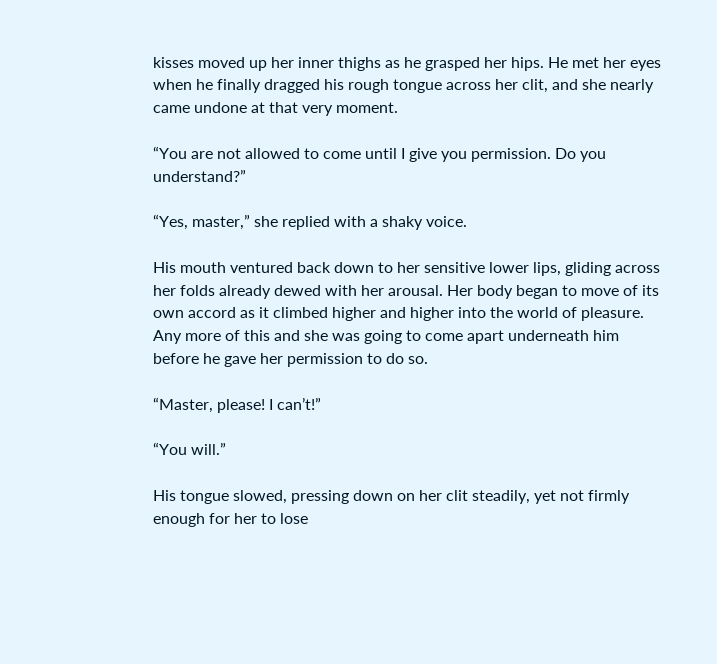kisses moved up her inner thighs as he grasped her hips. He met her eyes when he finally dragged his rough tongue across her clit, and she nearly came undone at that very moment.

“You are not allowed to come until I give you permission. Do you understand?”

“Yes, master,” she replied with a shaky voice.

His mouth ventured back down to her sensitive lower lips, gliding across her folds already dewed with her arousal. Her body began to move of its own accord as it climbed higher and higher into the world of pleasure. Any more of this and she was going to come apart underneath him before he gave her permission to do so.

“Master, please! I can’t!”

“You will.”

His tongue slowed, pressing down on her clit steadily, yet not firmly enough for her to lose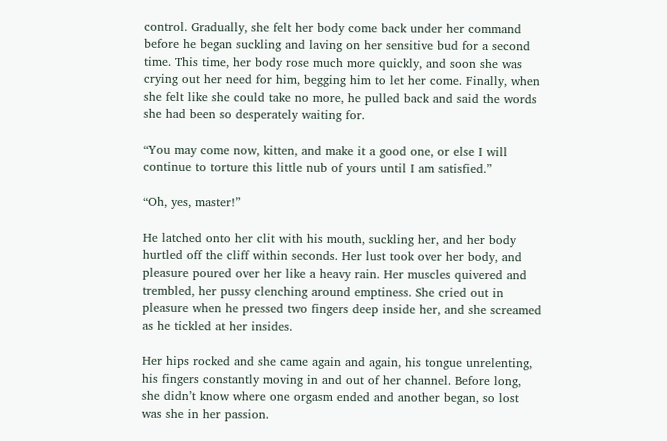control. Gradually, she felt her body come back under her command before he began suckling and laving on her sensitive bud for a second time. This time, her body rose much more quickly, and soon she was crying out her need for him, begging him to let her come. Finally, when she felt like she could take no more, he pulled back and said the words she had been so desperately waiting for.

“You may come now, kitten, and make it a good one, or else I will continue to torture this little nub of yours until I am satisfied.”

“Oh, yes, master!”

He latched onto her clit with his mouth, suckling her, and her body hurtled off the cliff within seconds. Her lust took over her body, and pleasure poured over her like a heavy rain. Her muscles quivered and trembled, her pussy clenching around emptiness. She cried out in pleasure when he pressed two fingers deep inside her, and she screamed as he tickled at her insides.

Her hips rocked and she came again and again, his tongue unrelenting, his fingers constantly moving in and out of her channel. Before long, she didn’t know where one orgasm ended and another began, so lost was she in her passion.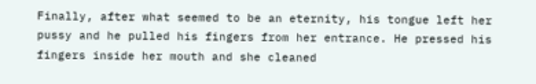Finally, after what seemed to be an eternity, his tongue left her pussy and he pulled his fingers from her entrance. He pressed his fingers inside her mouth and she cleaned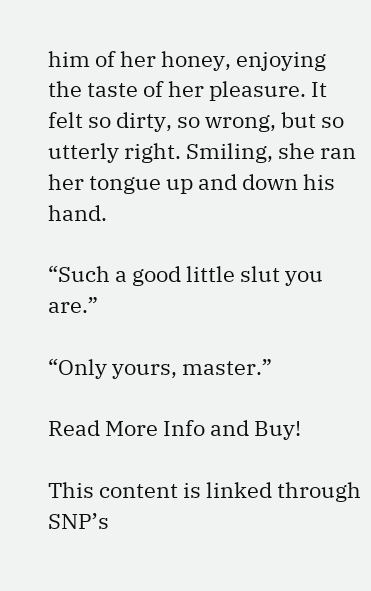him of her honey, enjoying the taste of her pleasure. It felt so dirty, so wrong, but so utterly right. Smiling, she ran her tongue up and down his hand.

“Such a good little slut you are.”

“Only yours, master.”

Read More Info and Buy!

This content is linked through SNP’s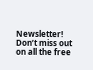Newsletter! Don’t miss out on all the free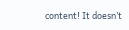content! It doesn’t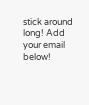stick around long! Add your email below!